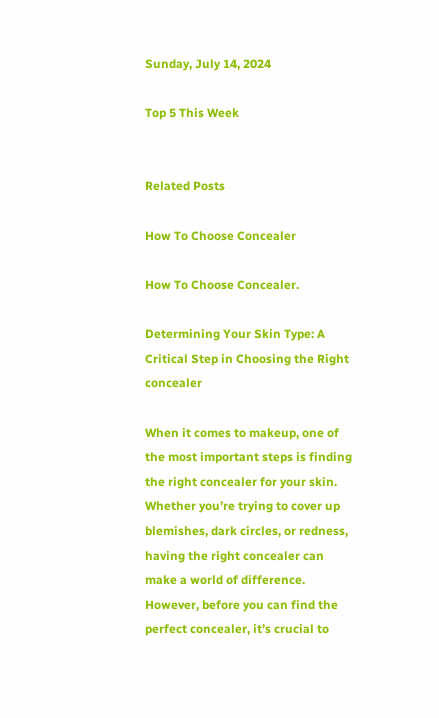Sunday, July 14, 2024

Top 5 This Week


Related Posts

How To Choose Concealer

How To Choose Concealer.

Determining Your Skin Type: A Critical Step in Choosing the Right concealer

When it comes to makeup, one of the most important steps is finding the right concealer for your skin. Whether you’re trying to cover up blemishes, dark circles, or redness, having the right concealer can make a world of difference. However, before you can find the perfect concealer, it’s crucial to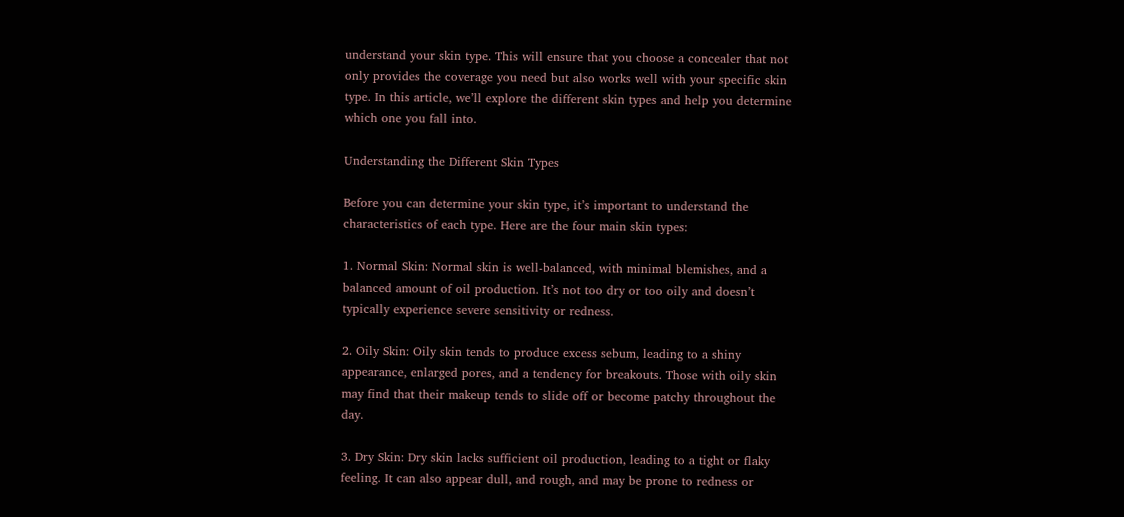understand your skin type. This will ensure that you choose a concealer that not only provides the coverage you need but also works well with your specific skin type. In this article, we’ll explore the different skin types and help you determine which one you fall into.

Understanding the Different Skin Types

Before you can determine your skin type, it’s important to understand the characteristics of each type. Here are the four main skin types:

1. Normal Skin: Normal skin is well-balanced, with minimal blemishes, and a balanced amount of oil production. It’s not too dry or too oily and doesn’t typically experience severe sensitivity or redness.

2. Oily Skin: Oily skin tends to produce excess sebum, leading to a shiny appearance, enlarged pores, and a tendency for breakouts. Those with oily skin may find that their makeup tends to slide off or become patchy throughout the day.

3. Dry Skin: Dry skin lacks sufficient oil production, leading to a tight or flaky feeling. It can also appear dull, and rough, and may be prone to redness or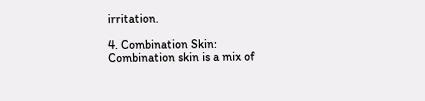irritation.

4. Combination Skin: Combination skin is a mix of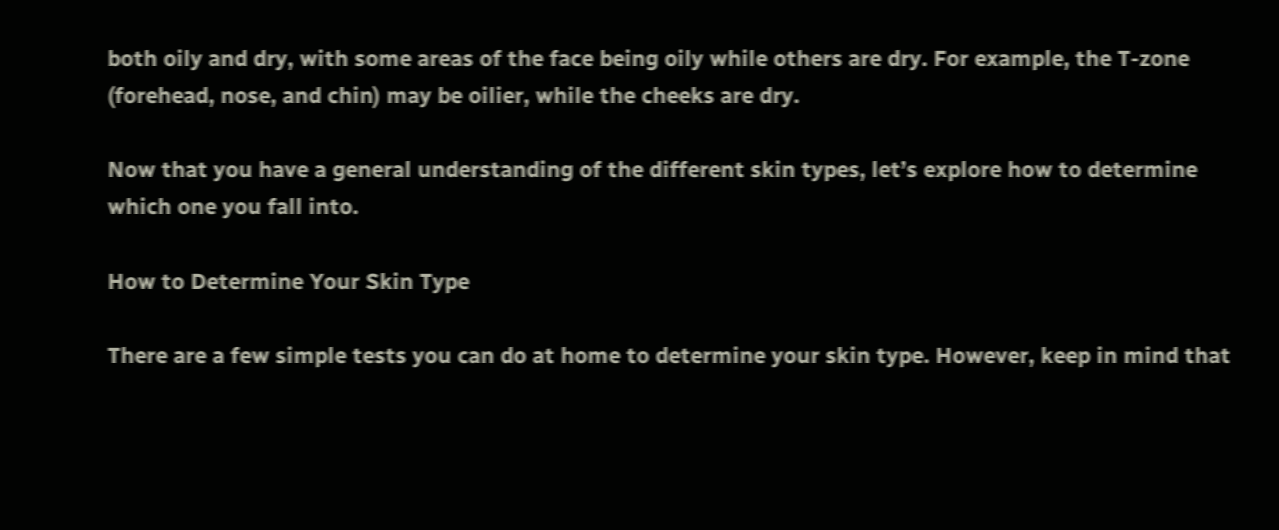both oily and dry, with some areas of the face being oily while others are dry. For example, the T-zone (forehead, nose, and chin) may be oilier, while the cheeks are dry.

Now that you have a general understanding of the different skin types, let’s explore how to determine which one you fall into.

How to Determine Your Skin Type

There are a few simple tests you can do at home to determine your skin type. However, keep in mind that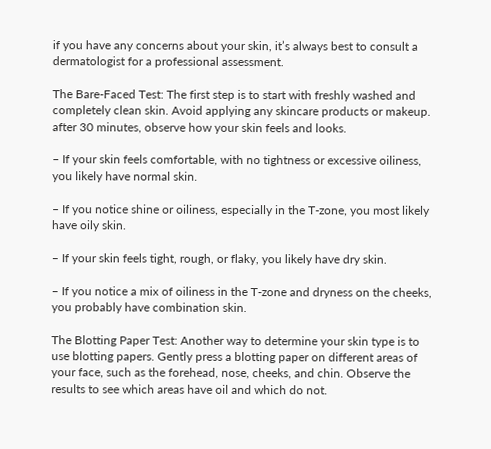if you have any concerns about your skin, it’s always best to consult a dermatologist for a professional assessment.

The Bare-Faced Test: The first step is to start with freshly washed and completely clean skin. Avoid applying any skincare products or makeup. after 30 minutes, observe how your skin feels and looks.

– If your skin feels comfortable, with no tightness or excessive oiliness, you likely have normal skin.

– If you notice shine or oiliness, especially in the T-zone, you most likely have oily skin.

– If your skin feels tight, rough, or flaky, you likely have dry skin.

– If you notice a mix of oiliness in the T-zone and dryness on the cheeks, you probably have combination skin.

The Blotting Paper Test: Another way to determine your skin type is to use blotting papers. Gently press a blotting paper on different areas of your face, such as the forehead, nose, cheeks, and chin. Observe the results to see which areas have oil and which do not.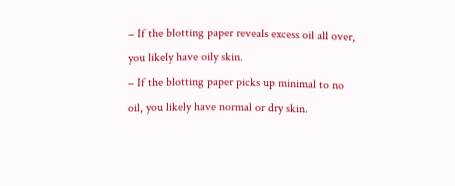– If the blotting paper reveals excess oil all over, you likely have oily skin.
– If the blotting paper picks up minimal to no oil, you likely have normal or dry skin.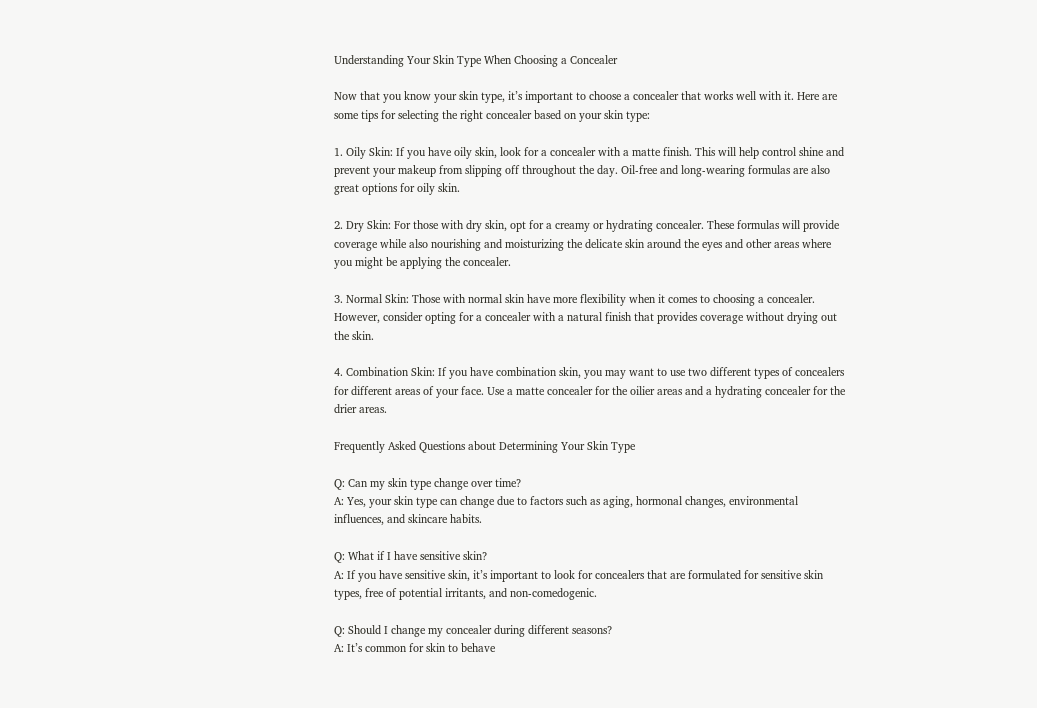Understanding Your Skin Type When Choosing a Concealer

Now that you know your skin type, it’s important to choose a concealer that works well with it. Here are some tips for selecting the right concealer based on your skin type:

1. Oily Skin: If you have oily skin, look for a concealer with a matte finish. This will help control shine and prevent your makeup from slipping off throughout the day. Oil-free and long-wearing formulas are also great options for oily skin.

2. Dry Skin: For those with dry skin, opt for a creamy or hydrating concealer. These formulas will provide coverage while also nourishing and moisturizing the delicate skin around the eyes and other areas where you might be applying the concealer.

3. Normal Skin: Those with normal skin have more flexibility when it comes to choosing a concealer. However, consider opting for a concealer with a natural finish that provides coverage without drying out the skin.

4. Combination Skin: If you have combination skin, you may want to use two different types of concealers for different areas of your face. Use a matte concealer for the oilier areas and a hydrating concealer for the drier areas.

Frequently Asked Questions about Determining Your Skin Type

Q: Can my skin type change over time?
A: Yes, your skin type can change due to factors such as aging, hormonal changes, environmental influences, and skincare habits.

Q: What if I have sensitive skin?
A: If you have sensitive skin, it’s important to look for concealers that are formulated for sensitive skin types, free of potential irritants, and non-comedogenic.

Q: Should I change my concealer during different seasons?
A: It’s common for skin to behave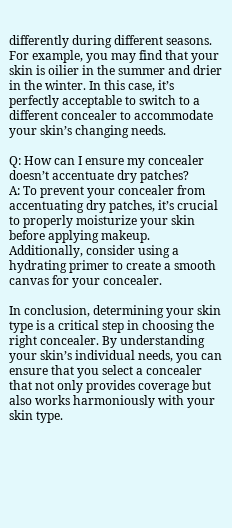differently during different seasons. For example, you may find that your skin is oilier in the summer and drier in the winter. In this case, it’s perfectly acceptable to switch to a different concealer to accommodate your skin’s changing needs.

Q: How can I ensure my concealer doesn’t accentuate dry patches?
A: To prevent your concealer from accentuating dry patches, it’s crucial to properly moisturize your skin before applying makeup. Additionally, consider using a hydrating primer to create a smooth canvas for your concealer.

In conclusion, determining your skin type is a critical step in choosing the right concealer. By understanding your skin’s individual needs, you can ensure that you select a concealer that not only provides coverage but also works harmoniously with your skin type.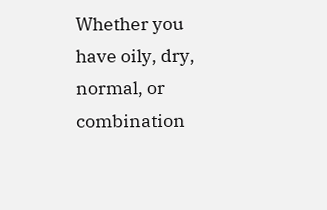Whether you have oily, dry, normal, or combination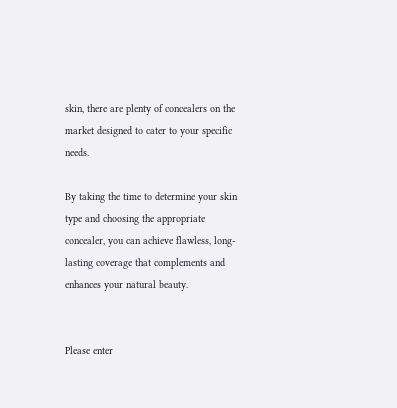skin, there are plenty of concealers on the market designed to cater to your specific needs.

By taking the time to determine your skin type and choosing the appropriate concealer, you can achieve flawless, long-lasting coverage that complements and enhances your natural beauty.


Please enter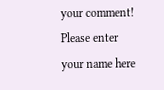your comment!
Please enter your name here